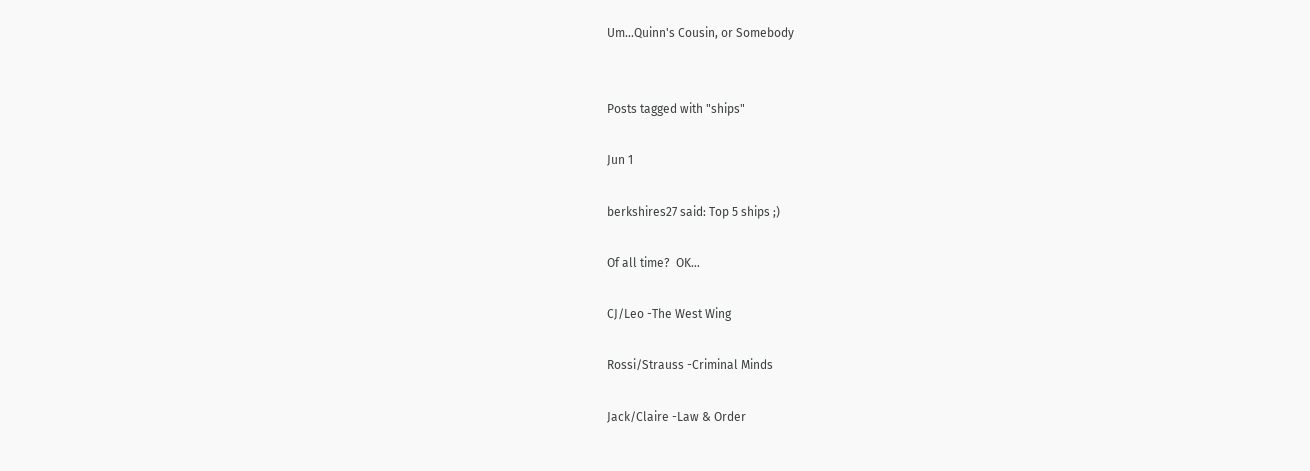Um...Quinn's Cousin, or Somebody


Posts tagged with "ships"

Jun 1

berkshires27 said: Top 5 ships ;)

Of all time?  OK…

CJ/Leo -The West Wing

Rossi/Strauss -Criminal Minds

Jack/Claire -Law & Order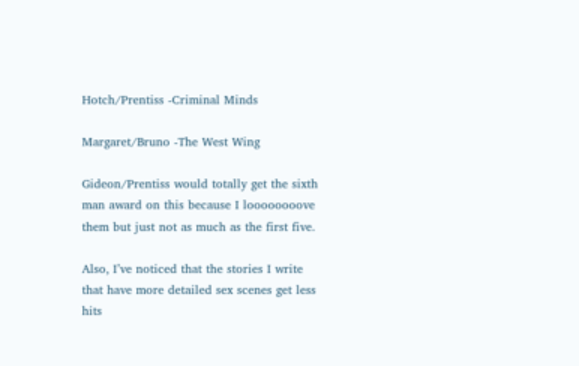Hotch/Prentiss -Criminal Minds

Margaret/Bruno -The West Wing

Gideon/Prentiss would totally get the sixth man award on this because I loooooooove them but just not as much as the first five.

Also, I’ve noticed that the stories I write that have more detailed sex scenes get less hits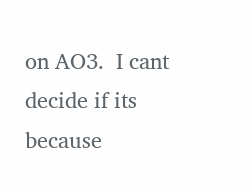on AO3.  I cant decide if its because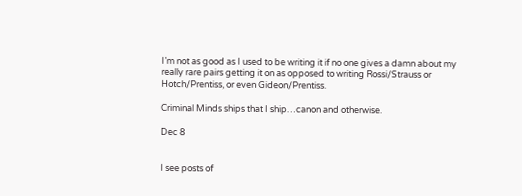I’m not as good as I used to be writing it if no one gives a damn about my really rare pairs getting it on as opposed to writing Rossi/Strauss or Hotch/Prentiss, or even Gideon/Prentiss.

Criminal Minds ships that I ship…canon and otherwise.

Dec 8


I see posts of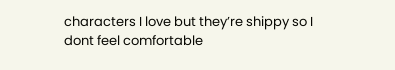characters I love but they’re shippy so I dont feel comfortable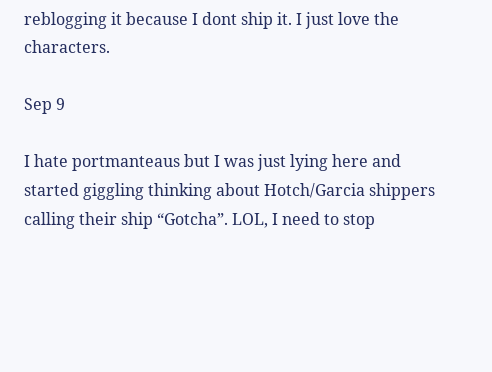reblogging it because I dont ship it. I just love the characters.

Sep 9

I hate portmanteaus but I was just lying here and started giggling thinking about Hotch/Garcia shippers calling their ship “Gotcha”. LOL, I need to stop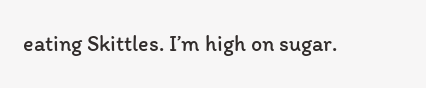eating Skittles. I’m high on sugar.